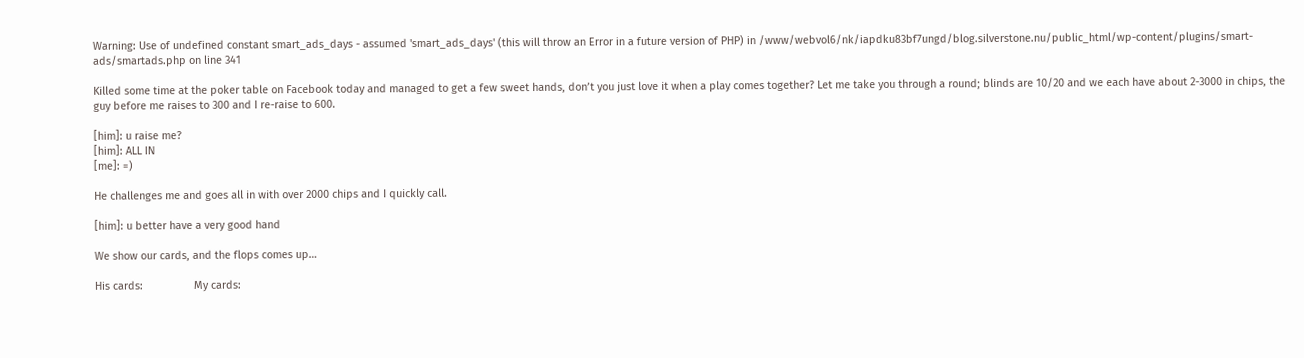Warning: Use of undefined constant smart_ads_days - assumed 'smart_ads_days' (this will throw an Error in a future version of PHP) in /www/webvol6/nk/iapdku83bf7ungd/blog.silverstone.nu/public_html/wp-content/plugins/smart-ads/smartads.php on line 341

Killed some time at the poker table on Facebook today and managed to get a few sweet hands, don’t you just love it when a play comes together? Let me take you through a round; blinds are 10/20 and we each have about 2-3000 in chips, the guy before me raises to 300 and I re-raise to 600.

[him]: u raise me?
[him]: ALL IN
[me]: =)

He challenges me and goes all in with over 2000 chips and I quickly call.

[him]: u better have a very good hand

We show our cards, and the flops comes up…

His cards:                 My cards: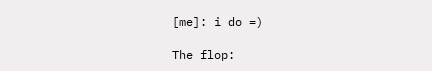[me]: i do =)

The flop: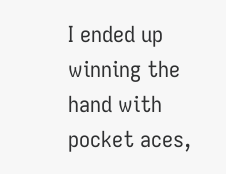I ended up winning the hand with pocket aces,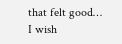that felt good… I wish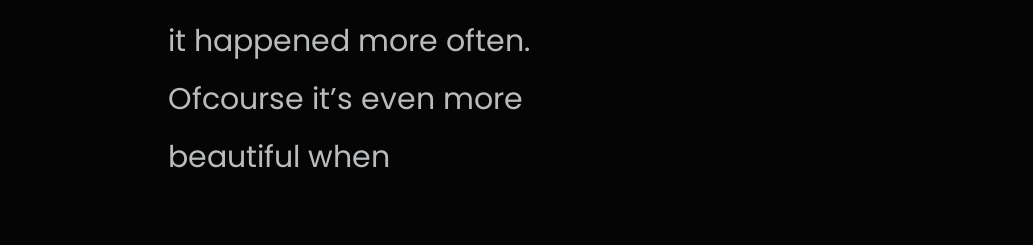it happened more often. Ofcourse it’s even more beautiful when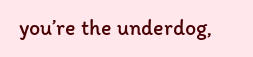you’re the underdog,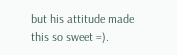but his attitude made this so sweet =).